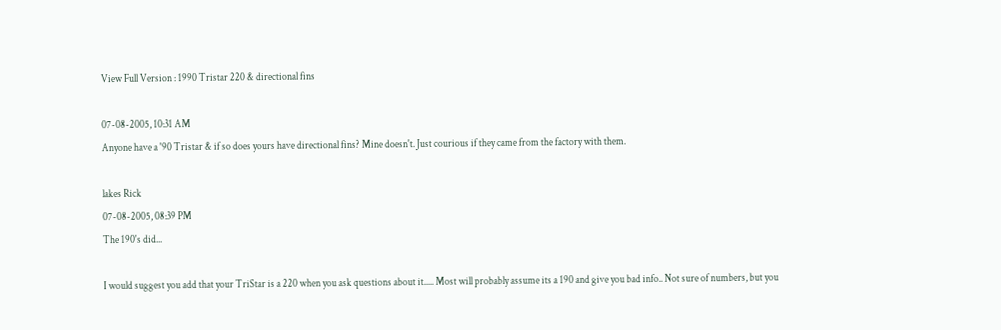View Full Version : 1990 Tristar 220 & directional fins

07-08-2005, 10:31 AM
Anyone have a '90 Tristar & if so does yours have directional fins? Mine doesn't. Just courious if they came from the factory with them.

lakes Rick
07-08-2005, 08:39 PM
The 190's did...

I would suggest you add that your TriStar is a 220 when you ask questions about it..... Most will probably assume its a 190 and give you bad info.. Not sure of numbers, but you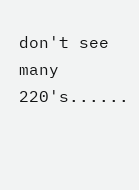don't see many 220's......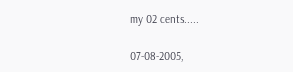my 02 cents.....

07-08-2005,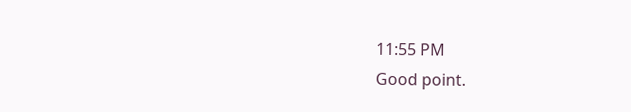11:55 PM
Good point.